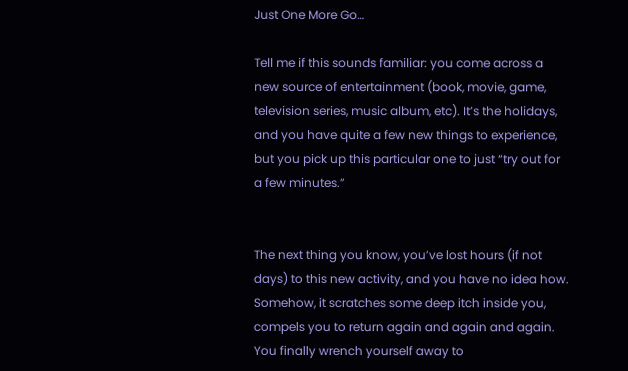Just One More Go…

Tell me if this sounds familiar: you come across a new source of entertainment (book, movie, game, television series, music album, etc). It’s the holidays, and you have quite a few new things to experience, but you pick up this particular one to just “try out for a few minutes.”


The next thing you know, you’ve lost hours (if not days) to this new activity, and you have no idea how. Somehow, it scratches some deep itch inside you, compels you to return again and again and again. You finally wrench yourself away to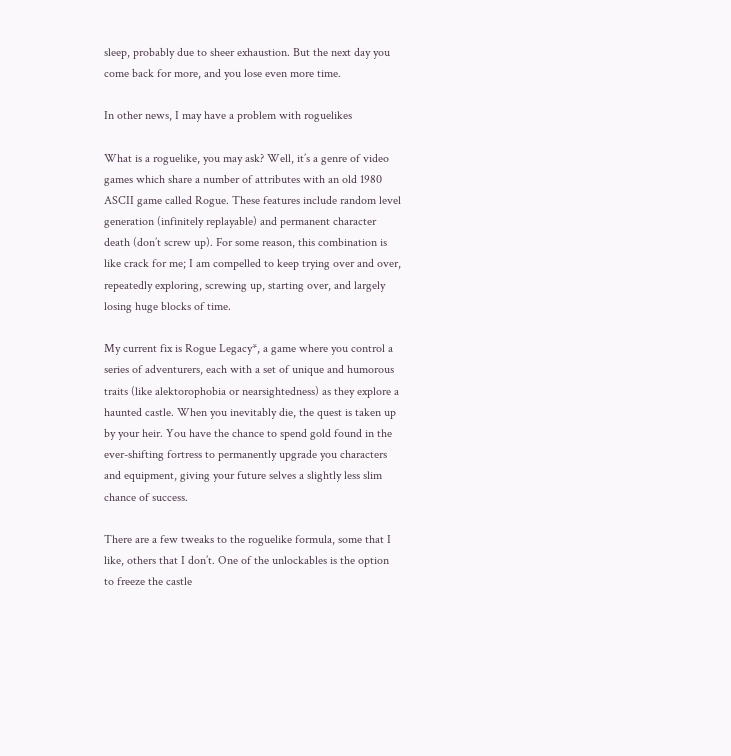sleep, probably due to sheer exhaustion. But the next day you come back for more, and you lose even more time.

In other news, I may have a problem with roguelikes

What is a roguelike, you may ask? Well, it’s a genre of video games which share a number of attributes with an old 1980 ASCII game called Rogue. These features include random level generation (infinitely replayable) and permanent character death (don’t screw up). For some reason, this combination is like crack for me; I am compelled to keep trying over and over, repeatedly exploring, screwing up, starting over, and largely losing huge blocks of time.

My current fix is Rogue Legacy*, a game where you control a series of adventurers, each with a set of unique and humorous traits (like alektorophobia or nearsightedness) as they explore a haunted castle. When you inevitably die, the quest is taken up by your heir. You have the chance to spend gold found in the ever-shifting fortress to permanently upgrade you characters and equipment, giving your future selves a slightly less slim chance of success.

There are a few tweaks to the roguelike formula, some that I like, others that I don’t. One of the unlockables is the option to freeze the castle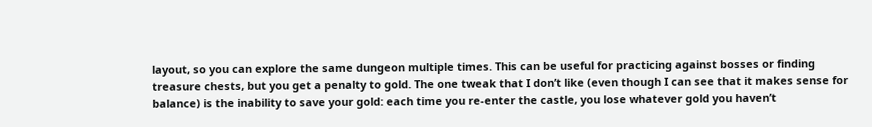layout, so you can explore the same dungeon multiple times. This can be useful for practicing against bosses or finding treasure chests, but you get a penalty to gold. The one tweak that I don’t like (even though I can see that it makes sense for balance) is the inability to save your gold: each time you re-enter the castle, you lose whatever gold you haven’t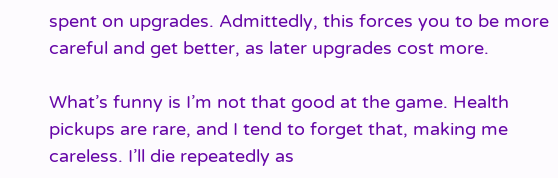spent on upgrades. Admittedly, this forces you to be more careful and get better, as later upgrades cost more.

What’s funny is I’m not that good at the game. Health pickups are rare, and I tend to forget that, making me careless. I’ll die repeatedly as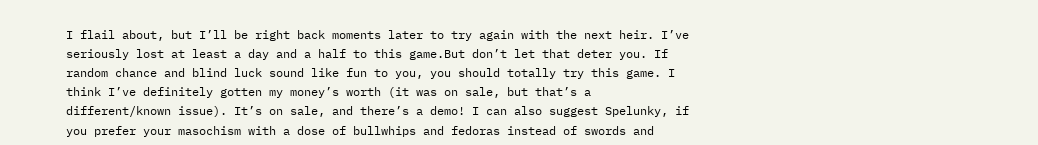I flail about, but I’ll be right back moments later to try again with the next heir. I’ve seriously lost at least a day and a half to this game.But don’t let that deter you. If random chance and blind luck sound like fun to you, you should totally try this game. I think I’ve definitely gotten my money’s worth (it was on sale, but that’s a different/known issue). It’s on sale, and there’s a demo! I can also suggest Spelunky, if you prefer your masochism with a dose of bullwhips and fedoras instead of swords and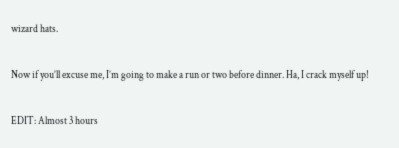wizard hats.

Now if you’ll excuse me, I’m going to make a run or two before dinner. Ha, I crack myself up!

EDIT: Almost 3 hours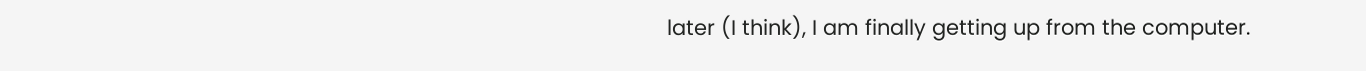later (I think), I am finally getting up from the computer.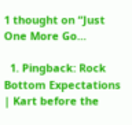1 thought on “Just One More Go…

  1. Pingback: Rock Bottom Expectations | Kart before the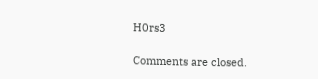H0rs3

Comments are closed.